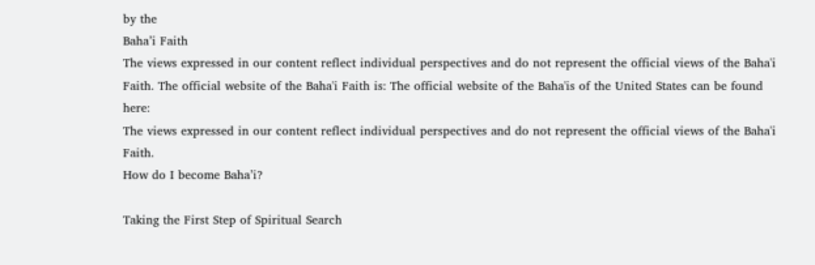by the
Baha’i Faith
The views expressed in our content reflect individual perspectives and do not represent the official views of the Baha'i Faith. The official website of the Baha'i Faith is: The official website of the Baha'is of the United States can be found here:
The views expressed in our content reflect individual perspectives and do not represent the official views of the Baha'i Faith.
How do I become Baha’i?

Taking the First Step of Spiritual Search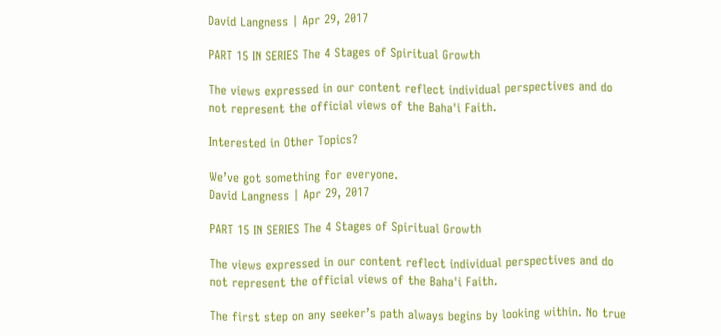David Langness | Apr 29, 2017

PART 15 IN SERIES The 4 Stages of Spiritual Growth

The views expressed in our content reflect individual perspectives and do not represent the official views of the Baha'i Faith.

Interested in Other Topics?

We’ve got something for everyone.
David Langness | Apr 29, 2017

PART 15 IN SERIES The 4 Stages of Spiritual Growth

The views expressed in our content reflect individual perspectives and do not represent the official views of the Baha'i Faith.

The first step on any seeker’s path always begins by looking within. No true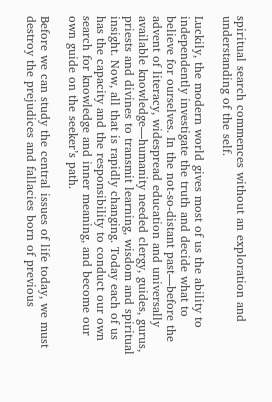spiritual search commences without an exploration and understanding of the self.

Luckily, the modern world gives most of us the ability to independently investigate the truth and decide what to believe for ourselves. In the not-so-distant past—before the advent of literacy, widespread education and universally available knowledge—humanity needed clergy, guides, gurus, priests and divines to transmit learning, wisdom and spiritual insight. Now, all that is rapidly changing. Today each of us has the capacity and the responsibility to conduct our own search for knowledge and inner meaning, and become our own guide on the seeker’s path.

Before we can study the central issues of life today, we must destroy the prejudices and fallacies born of previous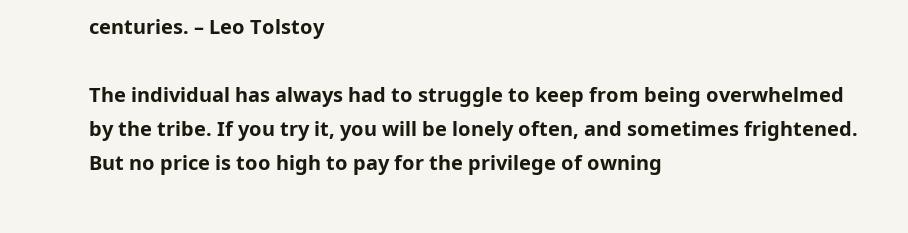centuries. – Leo Tolstoy

The individual has always had to struggle to keep from being overwhelmed by the tribe. If you try it, you will be lonely often, and sometimes frightened. But no price is too high to pay for the privilege of owning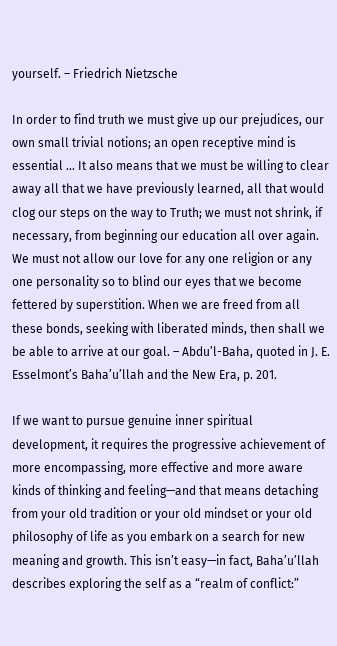yourself. – Friedrich Nietzsche

In order to find truth we must give up our prejudices, our own small trivial notions; an open receptive mind is essential … It also means that we must be willing to clear away all that we have previously learned, all that would clog our steps on the way to Truth; we must not shrink, if necessary, from beginning our education all over again. We must not allow our love for any one religion or any one personality so to blind our eyes that we become fettered by superstition. When we are freed from all these bonds, seeking with liberated minds, then shall we be able to arrive at our goal. – Abdu’l-Baha, quoted in J. E. Esselmont’s Baha’u’llah and the New Era, p. 201.

If we want to pursue genuine inner spiritual development, it requires the progressive achievement of more encompassing, more effective and more aware kinds of thinking and feeling—and that means detaching from your old tradition or your old mindset or your old philosophy of life as you embark on a search for new meaning and growth. This isn’t easy—in fact, Baha’u’llah describes exploring the self as a “realm of conflict:”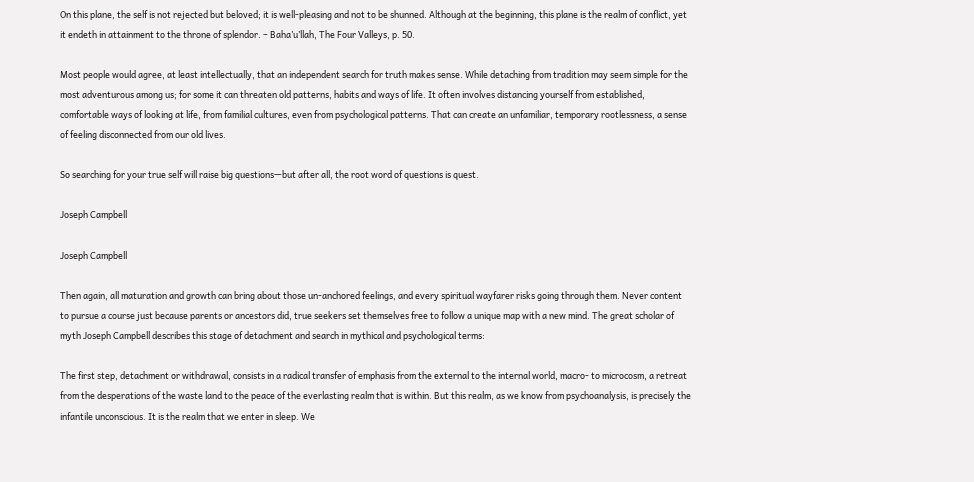On this plane, the self is not rejected but beloved; it is well-pleasing and not to be shunned. Although at the beginning, this plane is the realm of conflict, yet it endeth in attainment to the throne of splendor. – Baha’u’llah, The Four Valleys, p. 50.

Most people would agree, at least intellectually, that an independent search for truth makes sense. While detaching from tradition may seem simple for the most adventurous among us; for some it can threaten old patterns, habits and ways of life. It often involves distancing yourself from established, comfortable ways of looking at life, from familial cultures, even from psychological patterns. That can create an unfamiliar, temporary rootlessness, a sense of feeling disconnected from our old lives.

So searching for your true self will raise big questions—but after all, the root word of questions is quest.

Joseph Campbell

Joseph Campbell

Then again, all maturation and growth can bring about those un-anchored feelings, and every spiritual wayfarer risks going through them. Never content to pursue a course just because parents or ancestors did, true seekers set themselves free to follow a unique map with a new mind. The great scholar of myth Joseph Campbell describes this stage of detachment and search in mythical and psychological terms:

The first step, detachment or withdrawal, consists in a radical transfer of emphasis from the external to the internal world, macro- to microcosm, a retreat from the desperations of the waste land to the peace of the everlasting realm that is within. But this realm, as we know from psychoanalysis, is precisely the infantile unconscious. It is the realm that we enter in sleep. We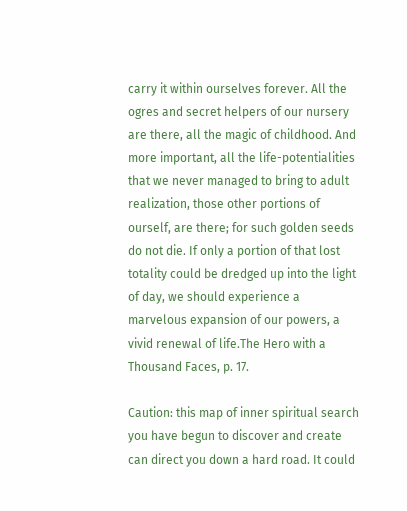carry it within ourselves forever. All the ogres and secret helpers of our nursery are there, all the magic of childhood. And more important, all the life-potentialities that we never managed to bring to adult realization, those other portions of ourself, are there; for such golden seeds do not die. If only a portion of that lost totality could be dredged up into the light of day, we should experience a marvelous expansion of our powers, a vivid renewal of life.The Hero with a Thousand Faces, p. 17.

Caution: this map of inner spiritual search you have begun to discover and create can direct you down a hard road. It could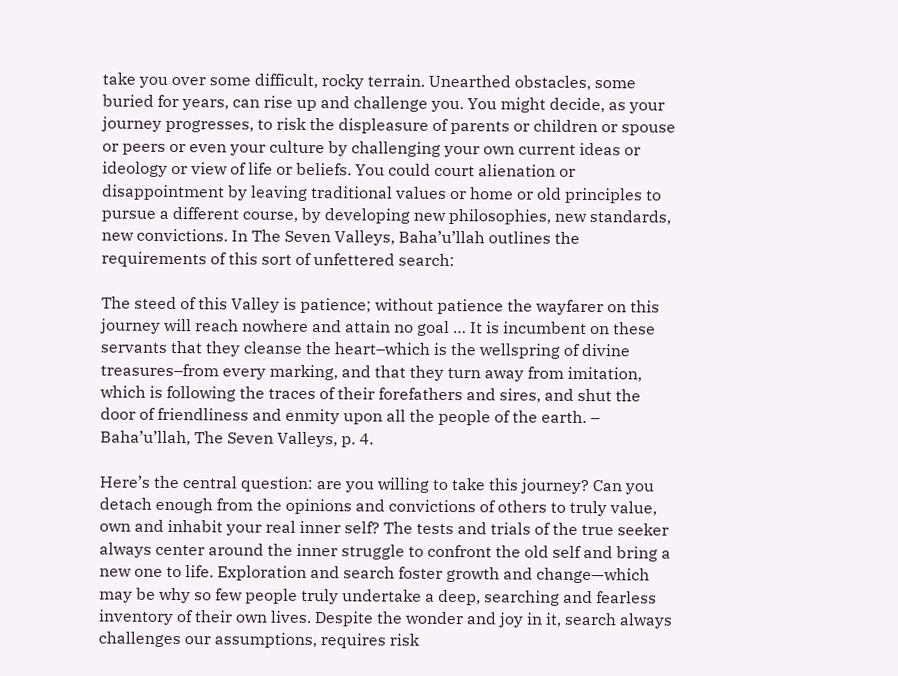take you over some difficult, rocky terrain. Unearthed obstacles, some buried for years, can rise up and challenge you. You might decide, as your journey progresses, to risk the displeasure of parents or children or spouse or peers or even your culture by challenging your own current ideas or ideology or view of life or beliefs. You could court alienation or disappointment by leaving traditional values or home or old principles to pursue a different course, by developing new philosophies, new standards, new convictions. In The Seven Valleys, Baha’u’llah outlines the requirements of this sort of unfettered search:

The steed of this Valley is patience; without patience the wayfarer on this journey will reach nowhere and attain no goal … It is incumbent on these servants that they cleanse the heart–which is the wellspring of divine treasures–from every marking, and that they turn away from imitation, which is following the traces of their forefathers and sires, and shut the door of friendliness and enmity upon all the people of the earth. – Baha’u’llah, The Seven Valleys, p. 4.

Here’s the central question: are you willing to take this journey? Can you detach enough from the opinions and convictions of others to truly value, own and inhabit your real inner self? The tests and trials of the true seeker always center around the inner struggle to confront the old self and bring a new one to life. Exploration and search foster growth and change—which may be why so few people truly undertake a deep, searching and fearless inventory of their own lives. Despite the wonder and joy in it, search always challenges our assumptions, requires risk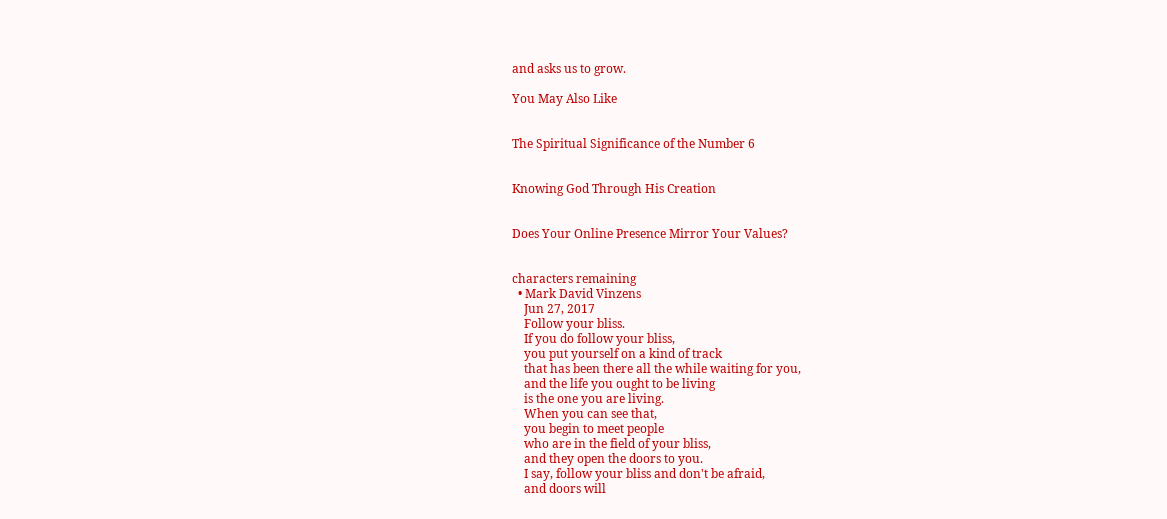and asks us to grow.

You May Also Like


The Spiritual Significance of the Number 6


Knowing God Through His Creation


Does Your Online Presence Mirror Your Values?


characters remaining
  • Mark David Vinzens
    Jun 27, 2017
    Follow your bliss.
    If you do follow your bliss,
    you put yourself on a kind of track
    that has been there all the while waiting for you,
    and the life you ought to be living
    is the one you are living.
    When you can see that,
    you begin to meet people
    who are in the field of your bliss,
    and they open the doors to you.
    I say, follow your bliss and don't be afraid,
    and doors will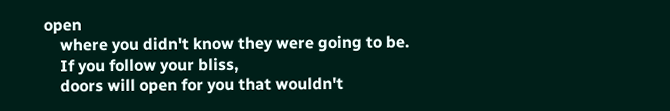open
    where you didn't know they were going to be.
    If you follow your bliss,
    doors will open for you that wouldn't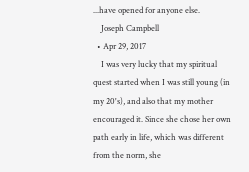...have opened for anyone else.
    Joseph Campbell
  • Apr 29, 2017
    I was very lucky that my spiritual quest started when I was still young (in my 20's), and also that my mother encouraged it. Since she chose her own path early in life, which was different from the norm, she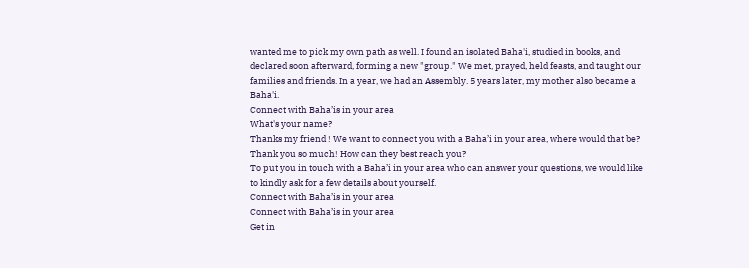wanted me to pick my own path as well. I found an isolated Baha'i, studied in books, and declared soon afterward, forming a new "group." We met, prayed, held feasts, and taught our families and friends. In a year, we had an Assembly. 5 years later, my mother also became a Baha'i.
Connect with Baha’is in your area
What's your name?
Thanks my friend ! We want to connect you with a Baha’i in your area, where would that be?
Thank you so much! How can they best reach you?
To put you in touch with a Baha’i in your area who can answer your questions, we would like to kindly ask for a few details about yourself.
Connect with Baha’is in your area
Connect with Baha’is in your area
Get in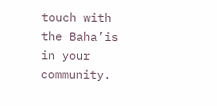touch with the Baha’is in your community.